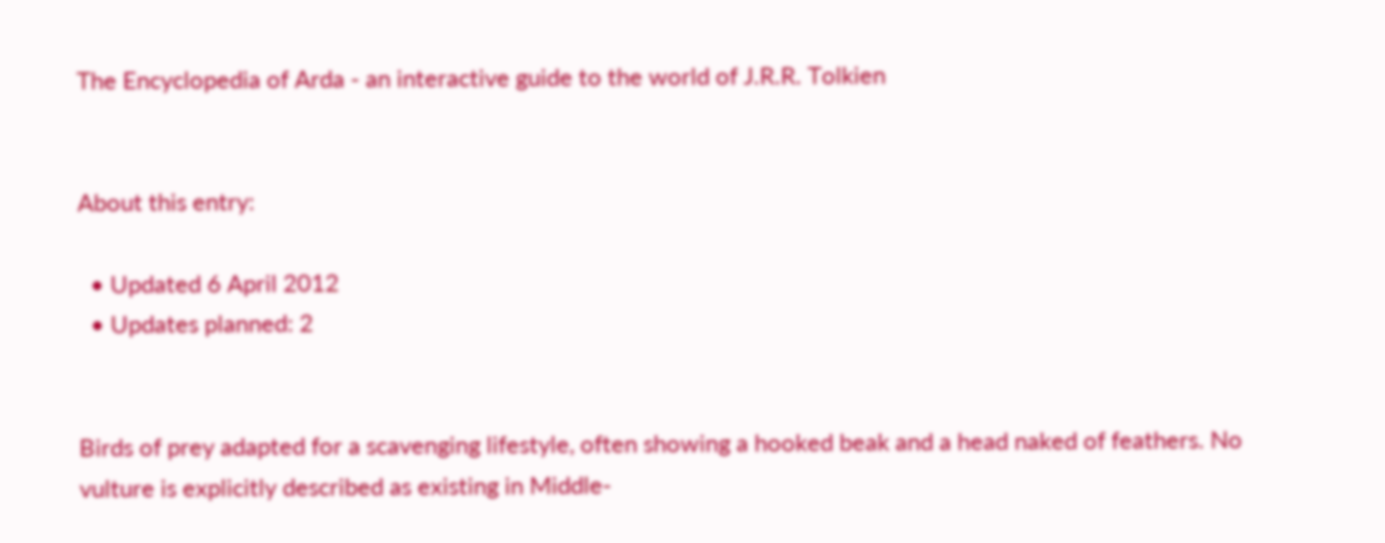The Encyclopedia of Arda - an interactive guide to the world of J.R.R. Tolkien


About this entry:

  • Updated 6 April 2012
  • Updates planned: 2


Birds of prey adapted for a scavenging lifestyle, often showing a hooked beak and a head naked of feathers. No vulture is explicitly described as existing in Middle-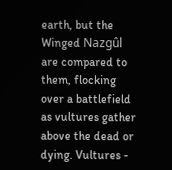earth, but the Winged Nazgûl are compared to them, flocking over a battlefield as vultures gather above the dead or dying. Vultures -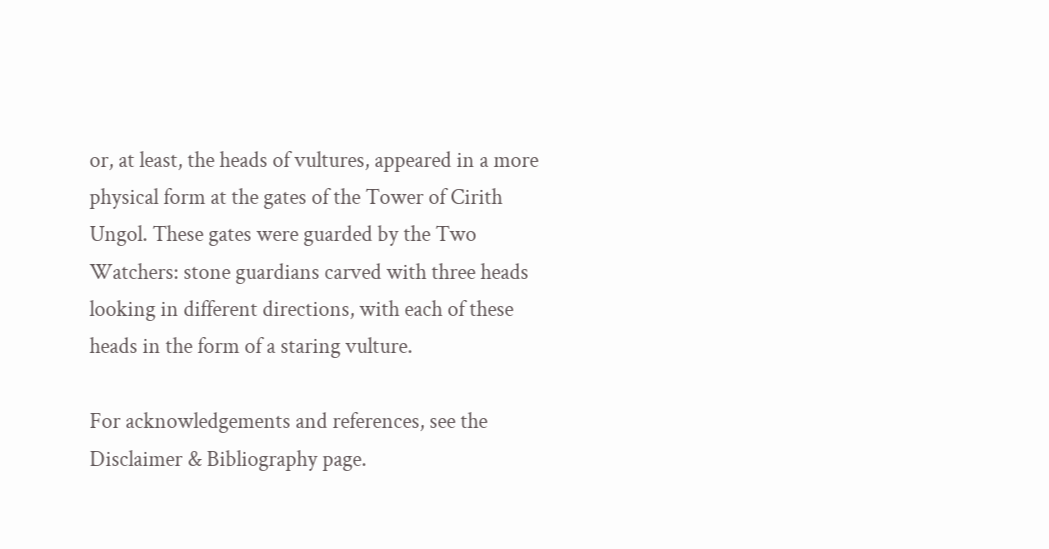or, at least, the heads of vultures, appeared in a more physical form at the gates of the Tower of Cirith Ungol. These gates were guarded by the Two Watchers: stone guardians carved with three heads looking in different directions, with each of these heads in the form of a staring vulture.

For acknowledgements and references, see the Disclaimer & Bibliography page.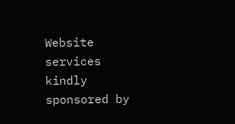Website services kindly sponsored by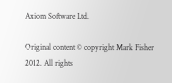Axiom Software Ltd.

Original content © copyright Mark Fisher 2012. All rights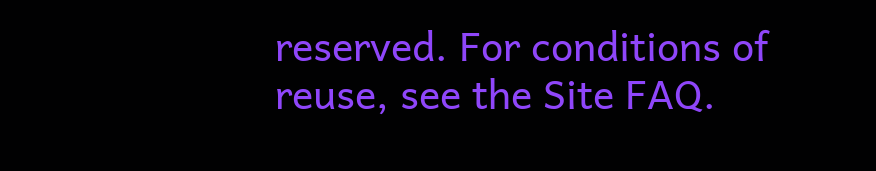reserved. For conditions of reuse, see the Site FAQ.